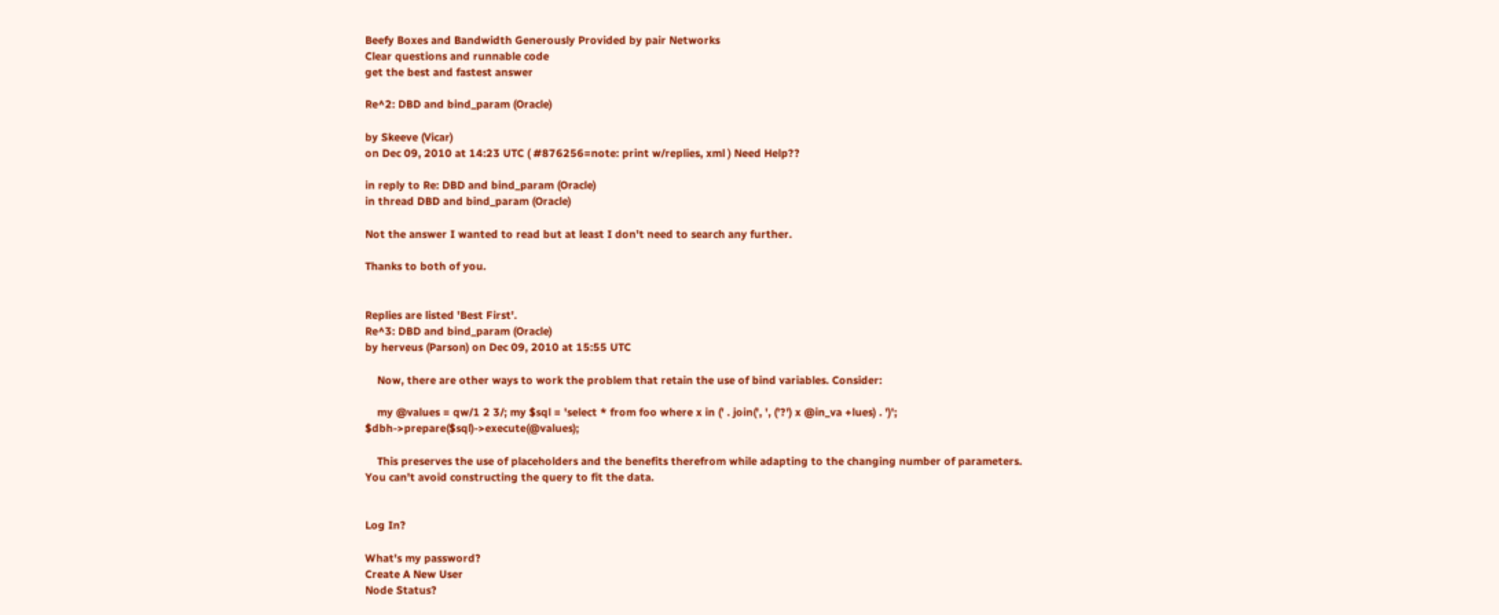Beefy Boxes and Bandwidth Generously Provided by pair Networks
Clear questions and runnable code
get the best and fastest answer

Re^2: DBD and bind_param (Oracle)

by Skeeve (Vicar)
on Dec 09, 2010 at 14:23 UTC ( #876256=note: print w/replies, xml ) Need Help??

in reply to Re: DBD and bind_param (Oracle)
in thread DBD and bind_param (Oracle)

Not the answer I wanted to read but at least I don't need to search any further.

Thanks to both of you.


Replies are listed 'Best First'.
Re^3: DBD and bind_param (Oracle)
by herveus (Parson) on Dec 09, 2010 at 15:55 UTC

    Now, there are other ways to work the problem that retain the use of bind variables. Consider:

    my @values = qw/1 2 3/; my $sql = 'select * from foo where x in (' . join(', ', ('?') x @in_va +lues) . ')'; $dbh->prepare($sql)->execute(@values);

    This preserves the use of placeholders and the benefits therefrom while adapting to the changing number of parameters. You can't avoid constructing the query to fit the data.


Log In?

What's my password?
Create A New User
Node Status?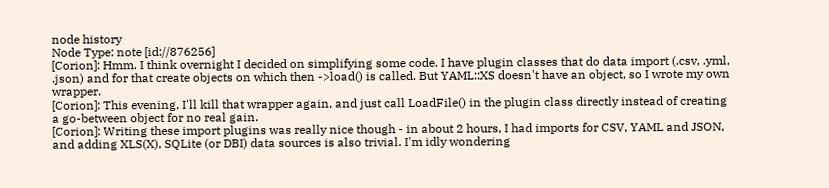node history
Node Type: note [id://876256]
[Corion]: Hmm. I think overnight I decided on simplifying some code. I have plugin classes that do data import (.csv, .yml, .json) and for that create objects on which then ->load() is called. But YAML::XS doesn't have an object, so I wrote my own wrapper.
[Corion]: This evening, I'll kill that wrapper again, and just call LoadFile() in the plugin class directly instead of creating a go-between object for no real gain.
[Corion]: Writing these import plugins was really nice though - in about 2 hours, I had imports for CSV, YAML and JSON, and adding XLS(X), SQLite (or DBI) data sources is also trivial. I'm idly wondering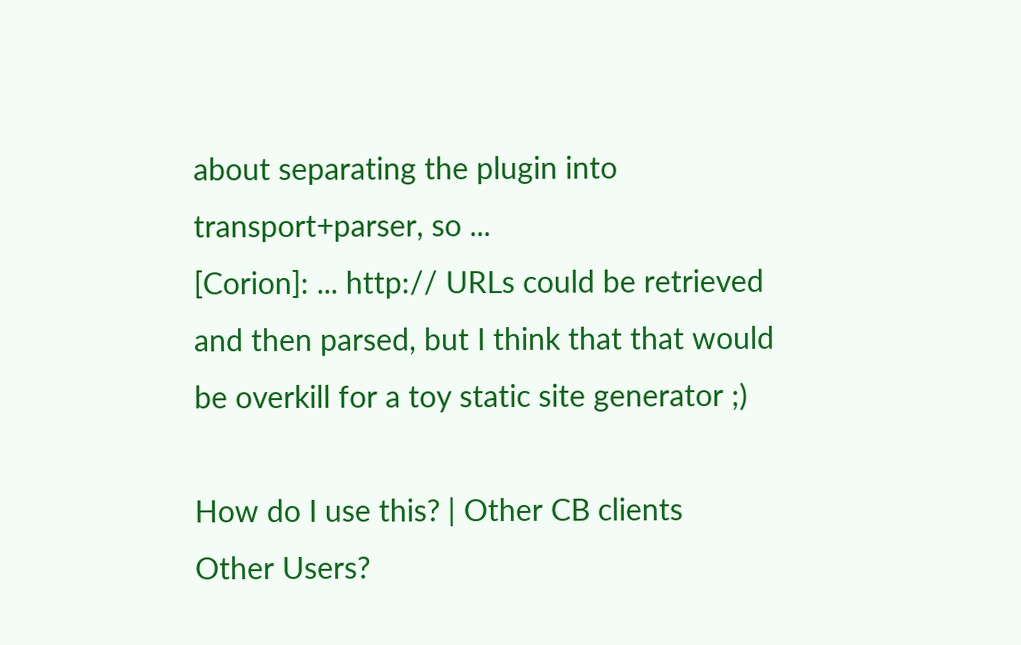about separating the plugin into transport+parser, so ...
[Corion]: ... http:// URLs could be retrieved and then parsed, but I think that that would be overkill for a toy static site generator ;)

How do I use this? | Other CB clients
Other Users?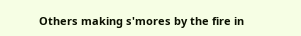Others making s'mores by the fire in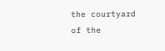the courtyard of the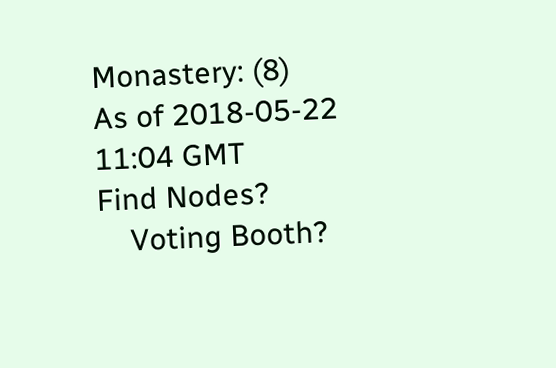Monastery: (8)
As of 2018-05-22 11:04 GMT
Find Nodes?
    Voting Booth?